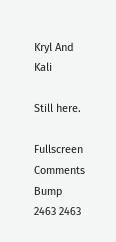Kryl And Kali

Still here.

Fullscreen Comments Bump
2463 2463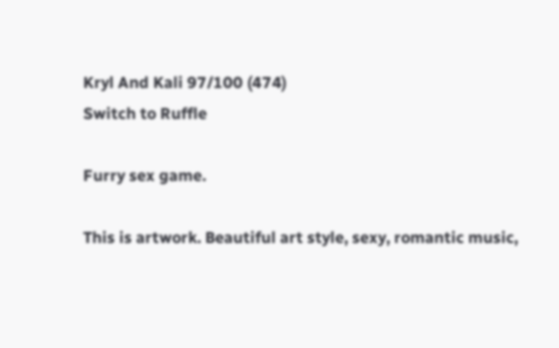Kryl And Kali 97/100 (474)
Switch to Ruffle

Furry sex game.

This is artwork. Beautiful art style, sexy, romantic music,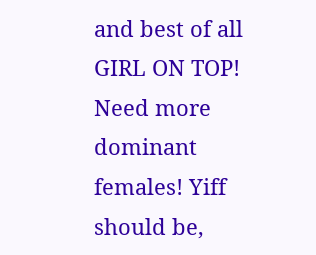and best of all GIRL ON TOP! Need more dominant females! Yiff should be,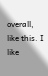overall, like this. I like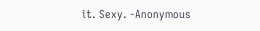it. Sexy. -Anonymous